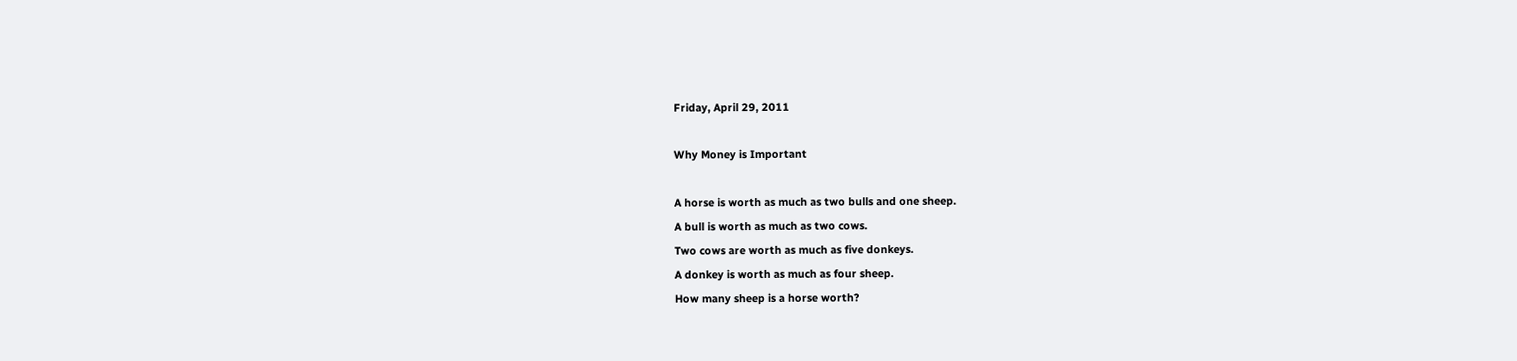Friday, April 29, 2011

Why Money is Important

A horse is worth as much as two bulls and one sheep.
A bull is worth as much as two cows.
Two cows are worth as much as five donkeys.
A donkey is worth as much as four sheep.
How many sheep is a horse worth?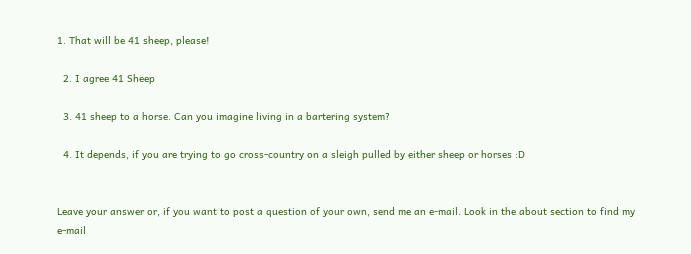1. That will be 41 sheep, please!

  2. I agree 41 Sheep

  3. 41 sheep to a horse. Can you imagine living in a bartering system?

  4. It depends, if you are trying to go cross-country on a sleigh pulled by either sheep or horses :D


Leave your answer or, if you want to post a question of your own, send me an e-mail. Look in the about section to find my e-mail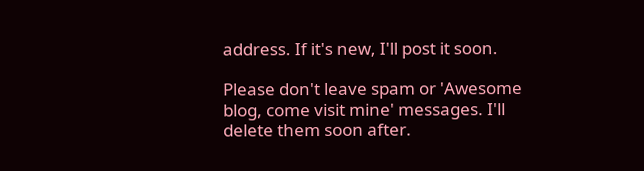address. If it's new, I'll post it soon.

Please don't leave spam or 'Awesome blog, come visit mine' messages. I'll delete them soon after.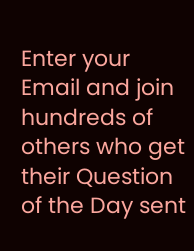Enter your Email and join hundreds of others who get their Question of the Day sent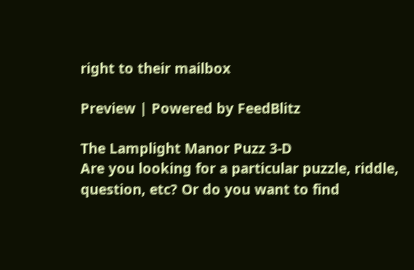right to their mailbox

Preview | Powered by FeedBlitz

The Lamplight Manor Puzz 3-D
Are you looking for a particular puzzle, riddle, question, etc? Or do you want to find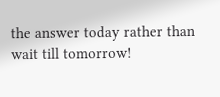the answer today rather than wait till tomorrow!